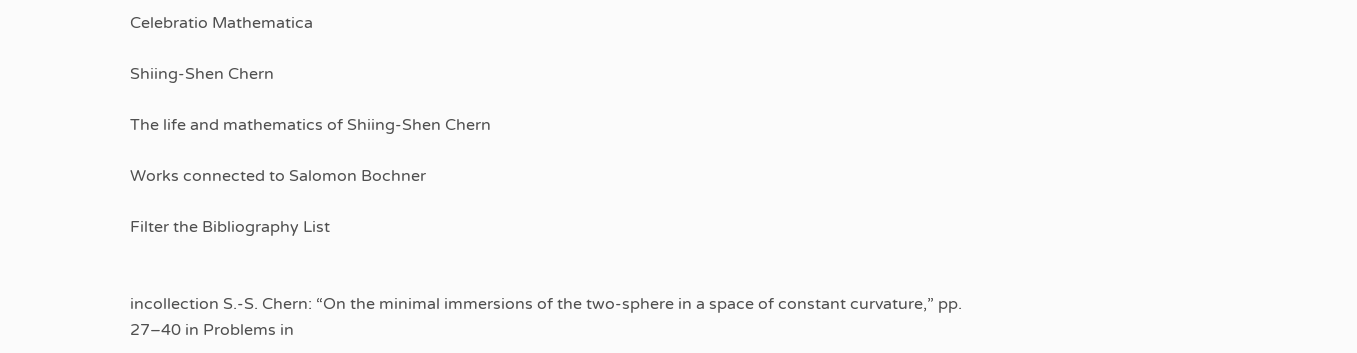Celebratio Mathematica

Shiing-Shen Chern

The life and mathematics of Shiing-Shen Chern

Works connected to Salomon Bochner

Filter the Bibliography List


incollection S.-S. Chern: “On the minimal immersions of the two-sphere in a space of constant curvature,” pp. 27–40 in Problems in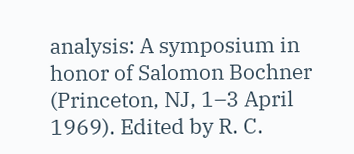analysis: A symposium in honor of Salomon Bochner (Princeton, NJ, 1–3 April 1969). Edited by R. C.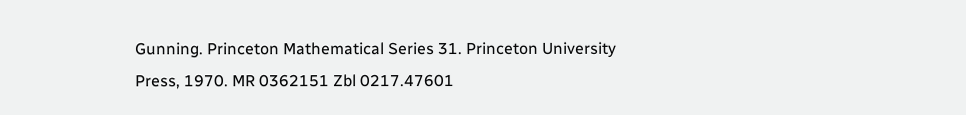Gunning. Princeton Mathematical Series 31. Princeton University Press, 1970. MR 0362151 Zbl 0217.47601